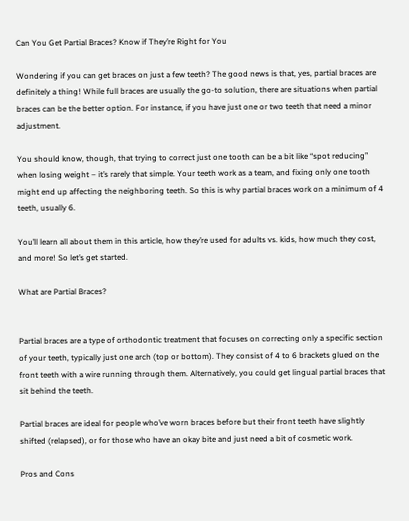Can You Get Partial Braces? Know if They’re Right for You

Wondering if you can get braces on just a few teeth? The good news is that, yes, partial braces are definitely a thing! While full braces are usually the go-to solution, there are situations when partial braces can be the better option. For instance, if you have just one or two teeth that need a minor adjustment.

You should know, though, that trying to correct just one tooth can be a bit like “spot reducing” when losing weight – it’s rarely that simple. Your teeth work as a team, and fixing only one tooth might end up affecting the neighboring teeth. So this is why partial braces work on a minimum of 4 teeth, usually 6.

You’ll learn all about them in this article, how they’re used for adults vs. kids, how much they cost, and more! So let’s get started.

What are Partial Braces?


Partial braces are a type of orthodontic treatment that focuses on correcting only a specific section of your teeth, typically just one arch (top or bottom). They consist of 4 to 6 brackets glued on the front teeth with a wire running through them. Alternatively, you could get lingual partial braces that sit behind the teeth.

Partial braces are ideal for people who’ve worn braces before but their front teeth have slightly shifted (relapsed), or for those who have an okay bite and just need a bit of cosmetic work.

Pros and Cons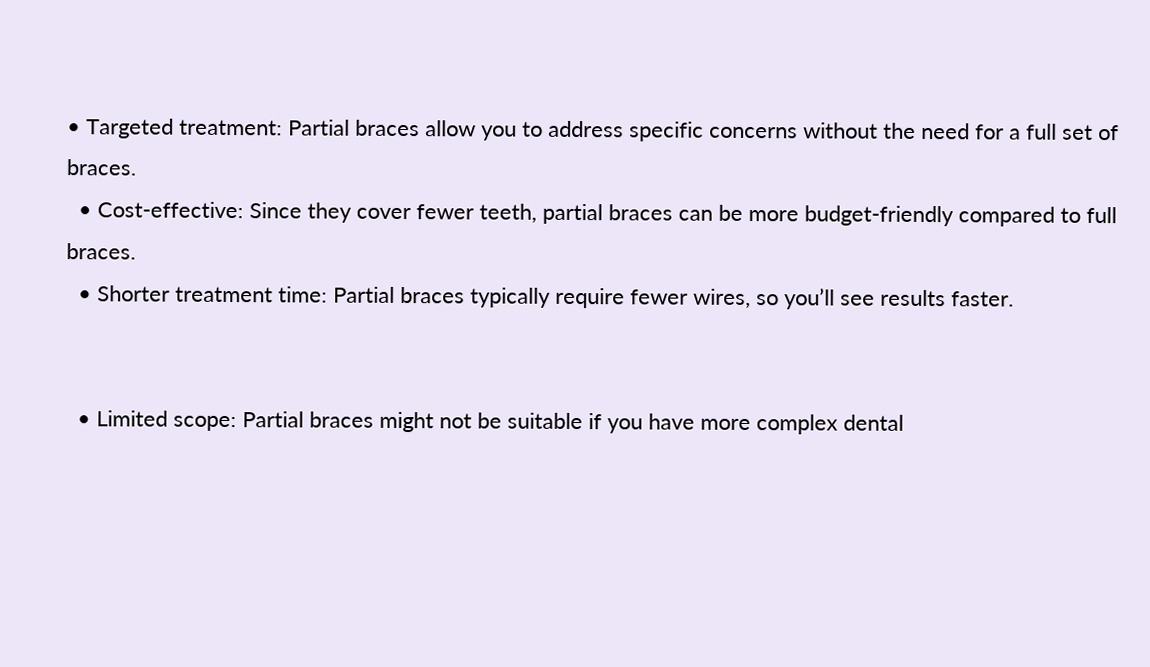• Targeted treatment: Partial braces allow you to address specific concerns without the need for a full set of braces.
  • Cost-effective: Since they cover fewer teeth, partial braces can be more budget-friendly compared to full braces.
  • Shorter treatment time: Partial braces typically require fewer wires, so you’ll see results faster.


  • Limited scope: Partial braces might not be suitable if you have more complex dental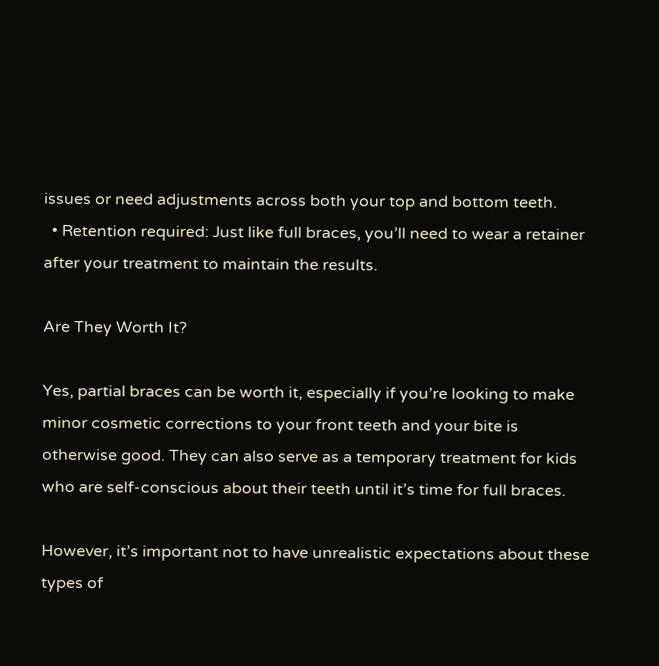issues or need adjustments across both your top and bottom teeth.
  • Retention required: Just like full braces, you’ll need to wear a retainer after your treatment to maintain the results.

Are They Worth It?

Yes, partial braces can be worth it, especially if you’re looking to make minor cosmetic corrections to your front teeth and your bite is otherwise good. They can also serve as a temporary treatment for kids who are self-conscious about their teeth until it’s time for full braces.

However, it’s important not to have unrealistic expectations about these types of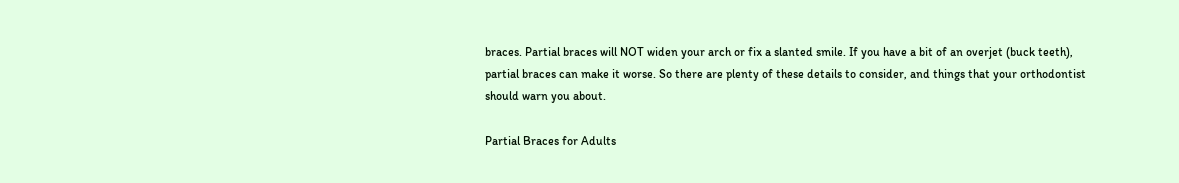braces. Partial braces will NOT widen your arch or fix a slanted smile. If you have a bit of an overjet (buck teeth), partial braces can make it worse. So there are plenty of these details to consider, and things that your orthodontist should warn you about.

Partial Braces for Adults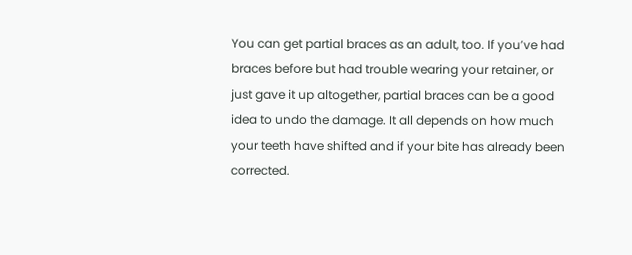You can get partial braces as an adult, too. If you’ve had braces before but had trouble wearing your retainer, or just gave it up altogether, partial braces can be a good idea to undo the damage. It all depends on how much your teeth have shifted and if your bite has already been corrected.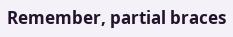Remember, partial braces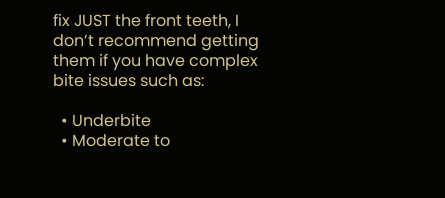fix JUST the front teeth, I don’t recommend getting them if you have complex bite issues such as:

  • Underbite
  • Moderate to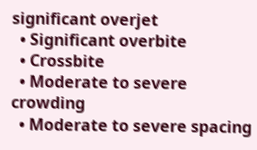significant overjet
  • Significant overbite
  • Crossbite
  • Moderate to severe crowding
  • Moderate to severe spacing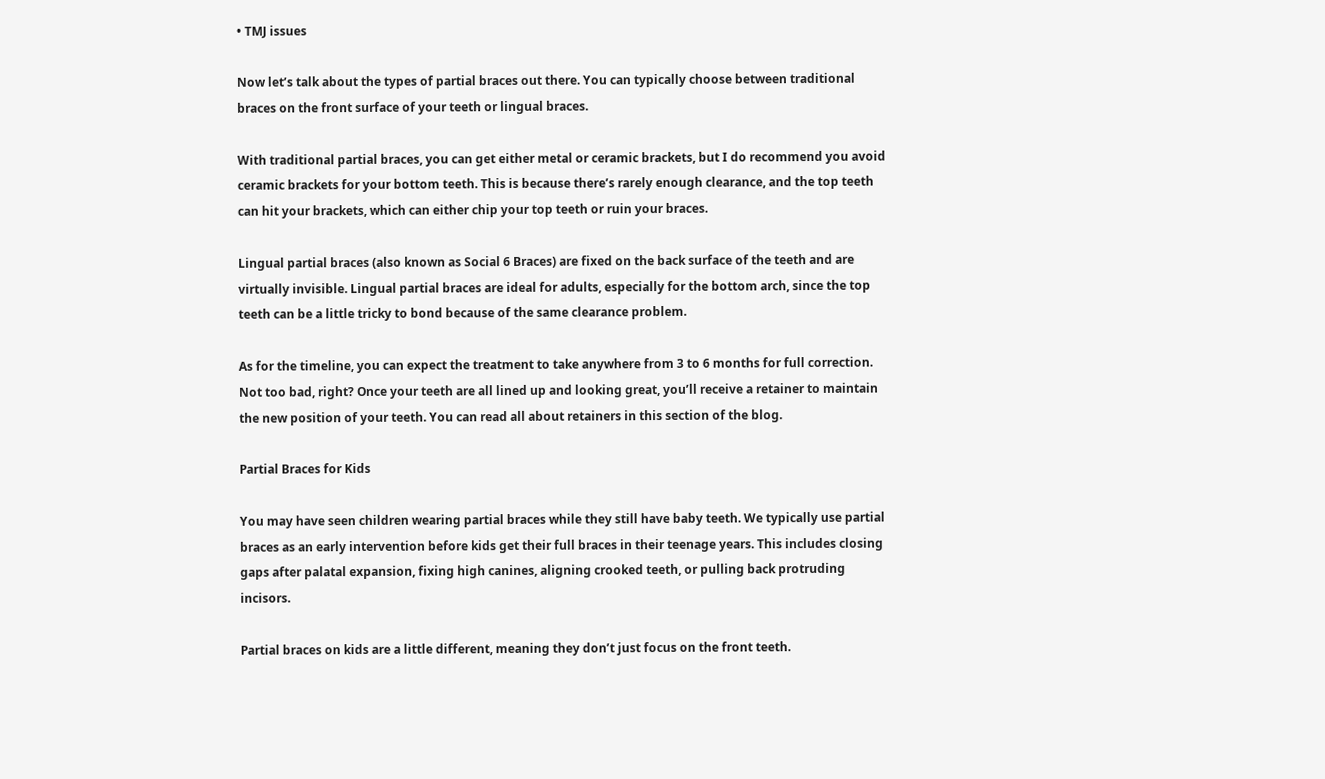• TMJ issues

Now let’s talk about the types of partial braces out there. You can typically choose between traditional braces on the front surface of your teeth or lingual braces.

With traditional partial braces, you can get either metal or ceramic brackets, but I do recommend you avoid ceramic brackets for your bottom teeth. This is because there’s rarely enough clearance, and the top teeth can hit your brackets, which can either chip your top teeth or ruin your braces.

Lingual partial braces (also known as Social 6 Braces) are fixed on the back surface of the teeth and are virtually invisible. Lingual partial braces are ideal for adults, especially for the bottom arch, since the top teeth can be a little tricky to bond because of the same clearance problem.

As for the timeline, you can expect the treatment to take anywhere from 3 to 6 months for full correction. Not too bad, right? Once your teeth are all lined up and looking great, you’ll receive a retainer to maintain the new position of your teeth. You can read all about retainers in this section of the blog.

Partial Braces for Kids

You may have seen children wearing partial braces while they still have baby teeth. We typically use partial braces as an early intervention before kids get their full braces in their teenage years. This includes closing gaps after palatal expansion, fixing high canines, aligning crooked teeth, or pulling back protruding incisors.

Partial braces on kids are a little different, meaning they don’t just focus on the front teeth.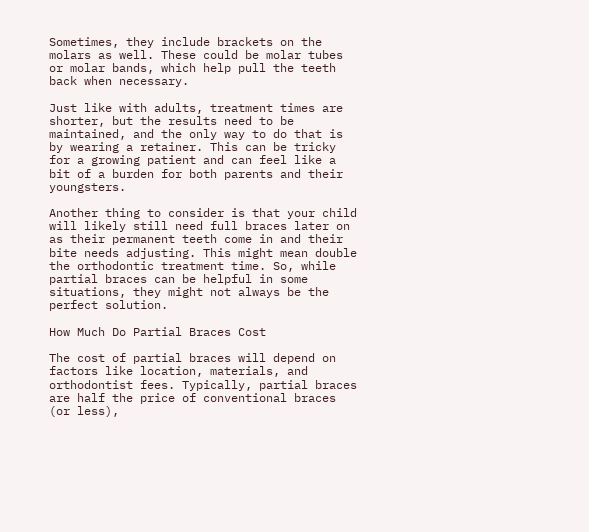Sometimes, they include brackets on the molars as well. These could be molar tubes or molar bands, which help pull the teeth back when necessary.

Just like with adults, treatment times are shorter, but the results need to be maintained, and the only way to do that is by wearing a retainer. This can be tricky for a growing patient and can feel like a bit of a burden for both parents and their youngsters.

Another thing to consider is that your child will likely still need full braces later on as their permanent teeth come in and their bite needs adjusting. This might mean double the orthodontic treatment time. So, while partial braces can be helpful in some situations, they might not always be the perfect solution.

How Much Do Partial Braces Cost

The cost of partial braces will depend on factors like location, materials, and orthodontist fees. Typically, partial braces are half the price of conventional braces (or less),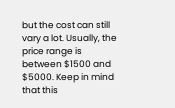but the cost can still vary a lot. Usually, the price range is between $1500 and $5000. Keep in mind that this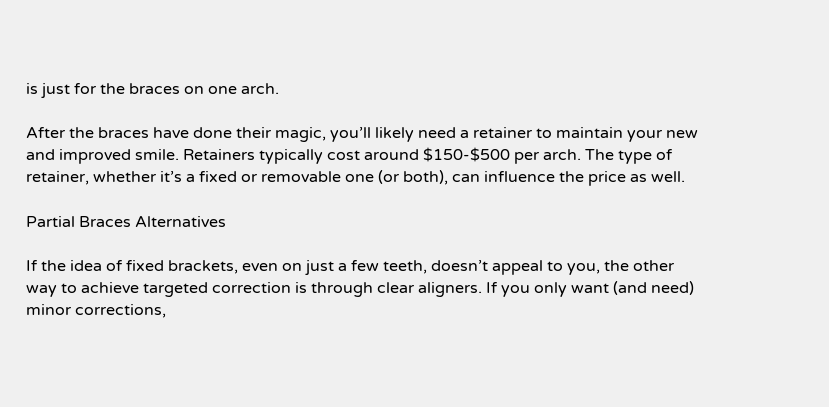is just for the braces on one arch.

After the braces have done their magic, you’ll likely need a retainer to maintain your new and improved smile. Retainers typically cost around $150-$500 per arch. The type of retainer, whether it’s a fixed or removable one (or both), can influence the price as well.

Partial Braces Alternatives

If the idea of fixed brackets, even on just a few teeth, doesn’t appeal to you, the other way to achieve targeted correction is through clear aligners. If you only want (and need) minor corrections,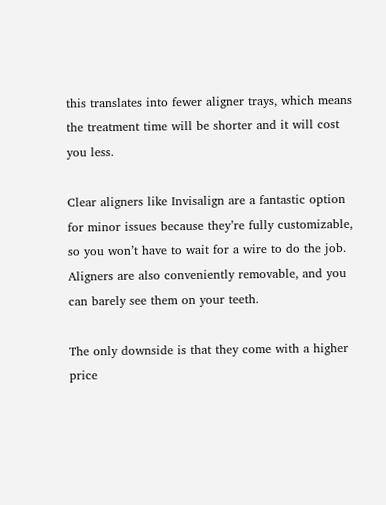this translates into fewer aligner trays, which means the treatment time will be shorter and it will cost you less.

Clear aligners like Invisalign are a fantastic option for minor issues because they’re fully customizable, so you won’t have to wait for a wire to do the job. Aligners are also conveniently removable, and you can barely see them on your teeth.

The only downside is that they come with a higher price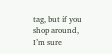tag, but if you shop around, I’m sure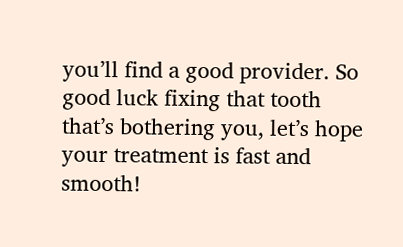you’ll find a good provider. So good luck fixing that tooth that’s bothering you, let’s hope your treatment is fast and smooth!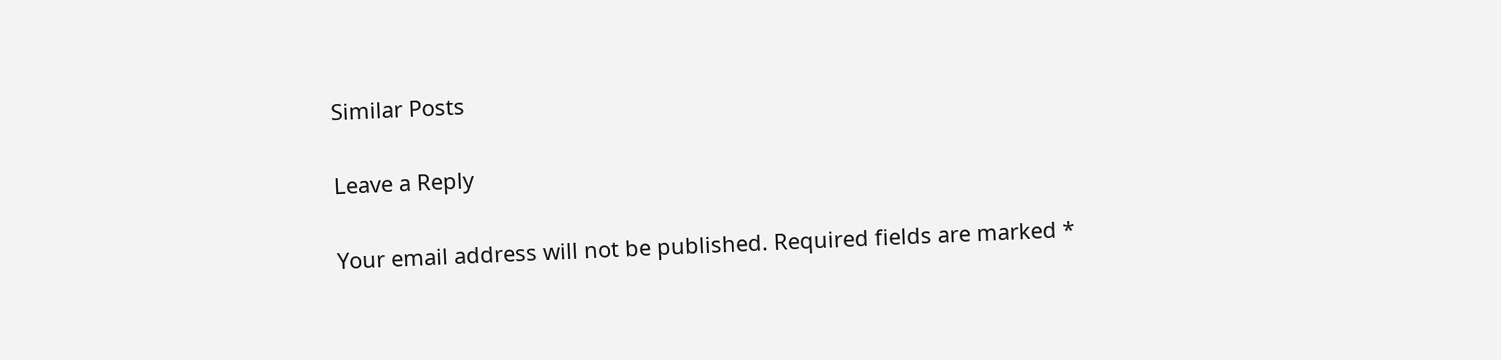Similar Posts

Leave a Reply

Your email address will not be published. Required fields are marked *